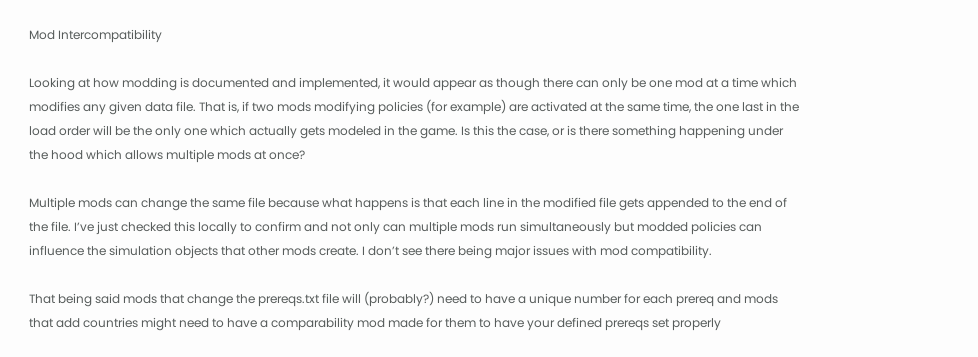Mod Intercompatibility

Looking at how modding is documented and implemented, it would appear as though there can only be one mod at a time which modifies any given data file. That is, if two mods modifying policies (for example) are activated at the same time, the one last in the load order will be the only one which actually gets modeled in the game. Is this the case, or is there something happening under the hood which allows multiple mods at once?

Multiple mods can change the same file because what happens is that each line in the modified file gets appended to the end of the file. I’ve just checked this locally to confirm and not only can multiple mods run simultaneously but modded policies can influence the simulation objects that other mods create. I don’t see there being major issues with mod compatibility.

That being said mods that change the prereqs.txt file will (probably?) need to have a unique number for each prereq and mods that add countries might need to have a comparability mod made for them to have your defined prereqs set properly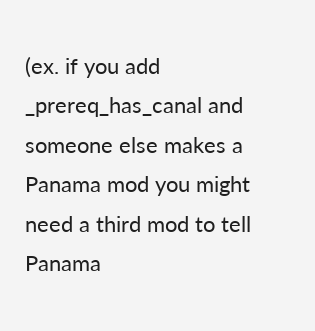(ex. if you add _prereq_has_canal and someone else makes a Panama mod you might need a third mod to tell Panama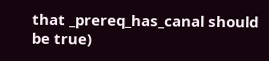that _prereq_has_canal should be true)